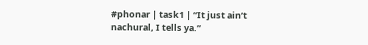#phonar | task1 | “It just ain’t nachural, I tells ya.”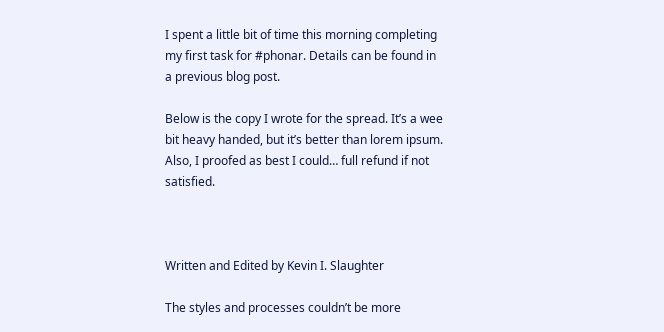I spent a little bit of time this morning completing my first task for #phonar. Details can be found in a previous blog post.

Below is the copy I wrote for the spread. It’s a wee bit heavy handed, but it’s better than lorem ipsum. Also, I proofed as best I could… full refund if not satisfied.



Written and Edited by Kevin I. Slaughter

The styles and processes couldn’t be more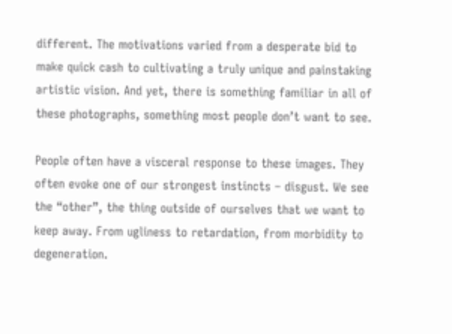different. The motivations varied from a desperate bid to make quick cash to cultivating a truly unique and painstaking artistic vision. And yet, there is something familiar in all of these photographs, something most people don’t want to see.

People often have a visceral response to these images. They often evoke one of our strongest instincts – disgust. We see the “other”, the thing outside of ourselves that we want to keep away. From ugliness to retardation, from morbidity to degeneration.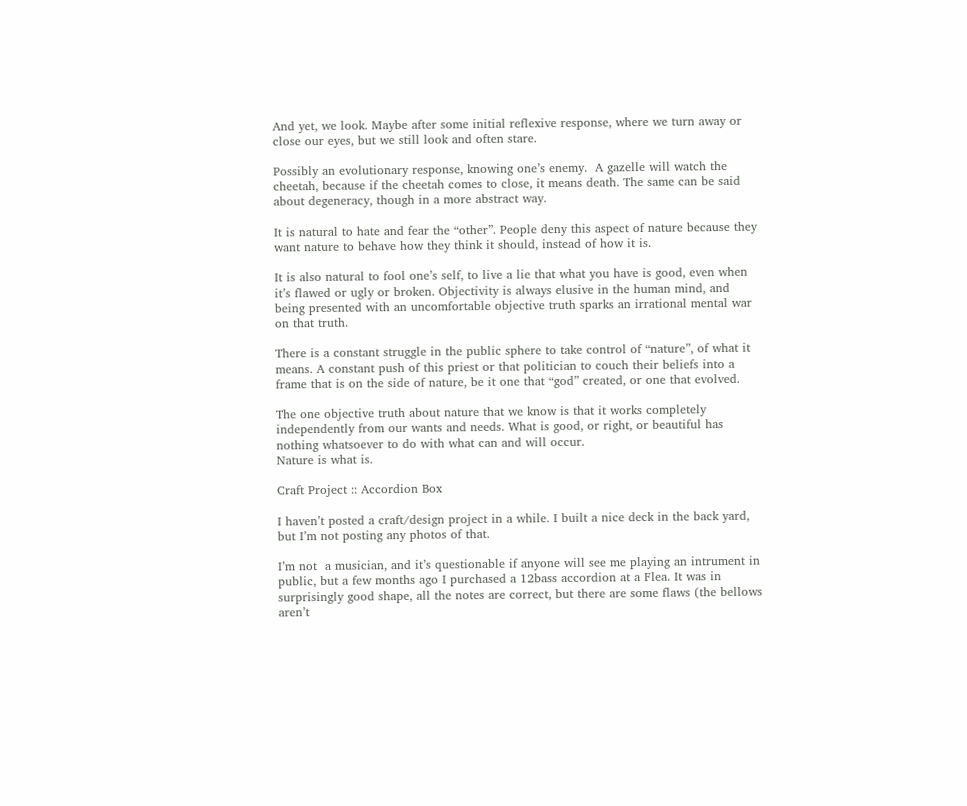And yet, we look. Maybe after some initial reflexive response, where we turn away or close our eyes, but we still look and often stare.

Possibly an evolutionary response, knowing one’s enemy.  A gazelle will watch the cheetah, because if the cheetah comes to close, it means death. The same can be said about degeneracy, though in a more abstract way.

It is natural to hate and fear the “other”. People deny this aspect of nature because they want nature to behave how they think it should, instead of how it is.

It is also natural to fool one’s self, to live a lie that what you have is good, even when it’s flawed or ugly or broken. Objectivity is always elusive in the human mind, and being presented with an uncomfortable objective truth sparks an irrational mental war on that truth.

There is a constant struggle in the public sphere to take control of “nature”, of what it means. A constant push of this priest or that politician to couch their beliefs into a frame that is on the side of nature, be it one that “god” created, or one that evolved.

The one objective truth about nature that we know is that it works completely independently from our wants and needs. What is good, or right, or beautiful has nothing whatsoever to do with what can and will occur.
Nature is what is.

Craft Project :: Accordion Box

I haven’t posted a craft/design project in a while. I built a nice deck in the back yard, but I’m not posting any photos of that.

I’m not  a musician, and it’s questionable if anyone will see me playing an intrument in public, but a few months ago I purchased a 12bass accordion at a Flea. It was in surprisingly good shape, all the notes are correct, but there are some flaws (the bellows aren’t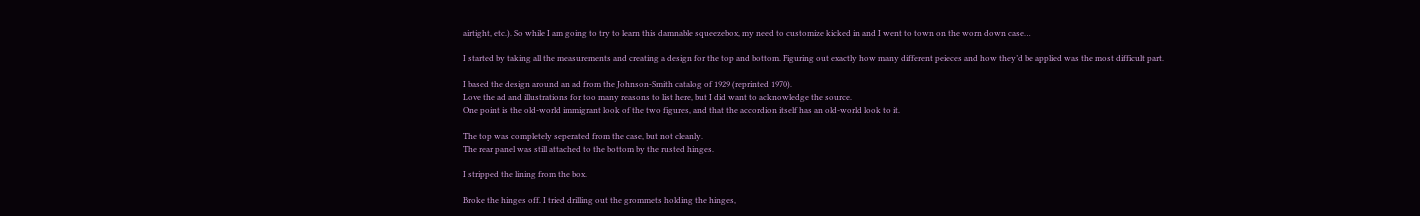airtight, etc.). So while I am going to try to learn this damnable squeezebox, my need to customize kicked in and I went to town on the worn down case…

I started by taking all the measurements and creating a design for the top and bottom. Figuring out exactly how many different peieces and how they’d be applied was the most difficult part.

I based the design around an ad from the Johnson-Smith catalog of 1929 (reprinted 1970).
Love the ad and illustrations for too many reasons to list here, but I did want to acknowledge the source.
One point is the old-world immigrant look of the two figures, and that the accordion itself has an old-world look to it.

The top was completely seperated from the case, but not cleanly.
The rear panel was still attached to the bottom by the rusted hinges.

I stripped the lining from the box.

Broke the hinges off. I tried drilling out the grommets holding the hinges,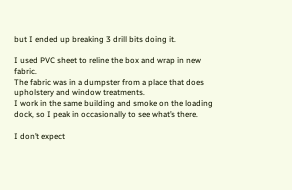but I ended up breaking 3 drill bits doing it.

I used PVC sheet to reline the box and wrap in new fabric.
The fabric was in a dumpster from a place that does upholstery and window treatments.
I work in the same building and smoke on the loading dock, so I peak in occasionally to see what’s there.

I don’t expect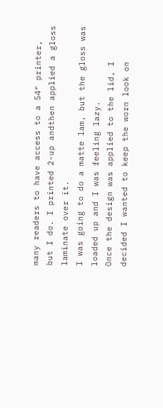many readers to have access to a 54″ printer, but I do. I printed 2-up andthen applied a gloss laminate over it.
I was going to do a matte lam, but the gloss was loaded up and I was feeling lazy.
Once the design was applied to the lid, I decided I wanted to keep the worn look on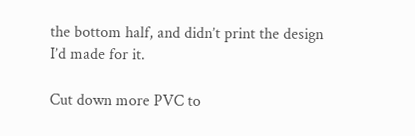the bottom half, and didn’t print the design I’d made for it.

Cut down more PVC to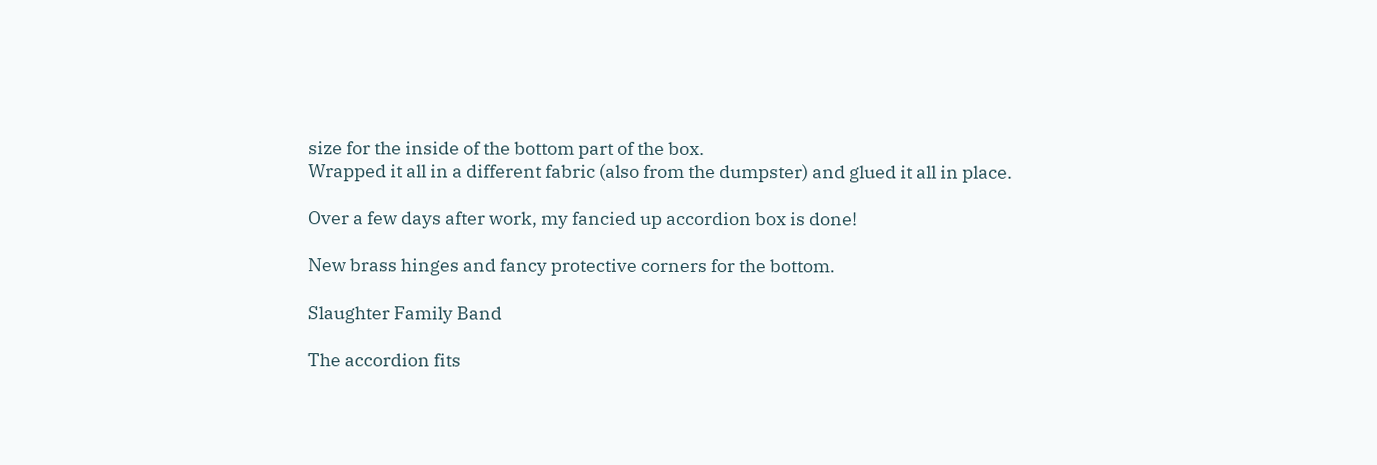size for the inside of the bottom part of the box.
Wrapped it all in a different fabric (also from the dumpster) and glued it all in place.

Over a few days after work, my fancied up accordion box is done!

New brass hinges and fancy protective corners for the bottom.

Slaughter Family Band

The accordion fits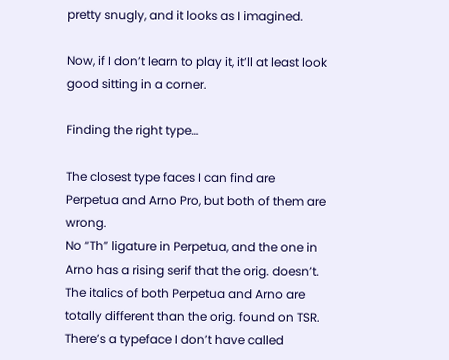pretty snugly, and it looks as I imagined.

Now, if I don’t learn to play it, it’ll at least look good sitting in a corner.

Finding the right type…

The closest type faces I can find are Perpetua and Arno Pro, but both of them are wrong.
No “Th” ligature in Perpetua, and the one in Arno has a rising serif that the orig. doesn’t. The italics of both Perpetua and Arno are totally different than the orig. found on TSR.
There’s a typeface I don’t have called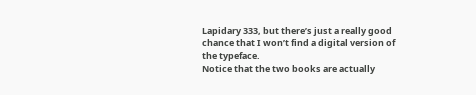Lapidary 333, but there’s just a really good chance that I won’t find a digital version of the typeface.
Notice that the two books are actually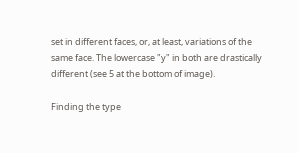set in different faces, or, at least, variations of the same face. The lowercase "y" in both are drastically different (see 5 at the bottom of image).

Finding the type